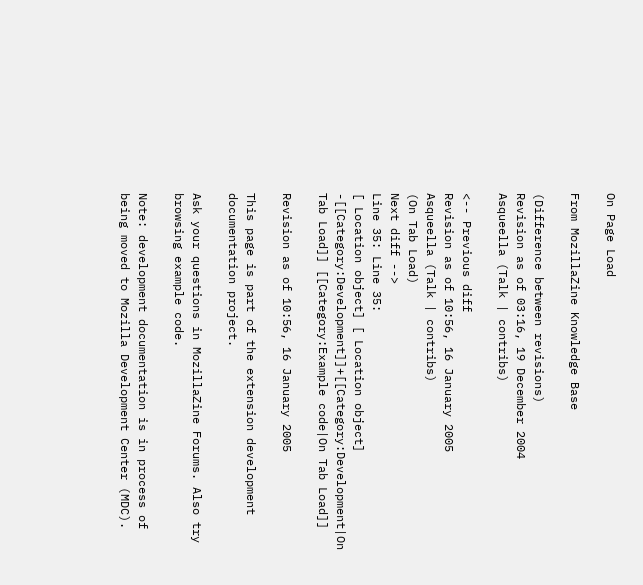On Page Load

From MozillaZine Knowledge Base

(Difference between revisions)
Revision as of 03:16, 19 December 2004
Asqueella (Talk | contribs)

<-- Previous diff
Revision as of 10:56, 16 January 2005
Asqueella (Talk | contribs)
(On Tab Load)
Next diff -->
Line 35: Line 35:
[ Location object] [ Location object]
-[[Category:Development]]+[[Category:Development|On Tab Load]] [[Category:Example code|On Tab Load]]

Revision as of 10:56, 16 January 2005

This page is part of the extension development documentation project.

Ask your questions in MozillaZine Forums. Also try browsing example code.

Note: development documentation is in process of being moved to Mozilla Development Center (MDC).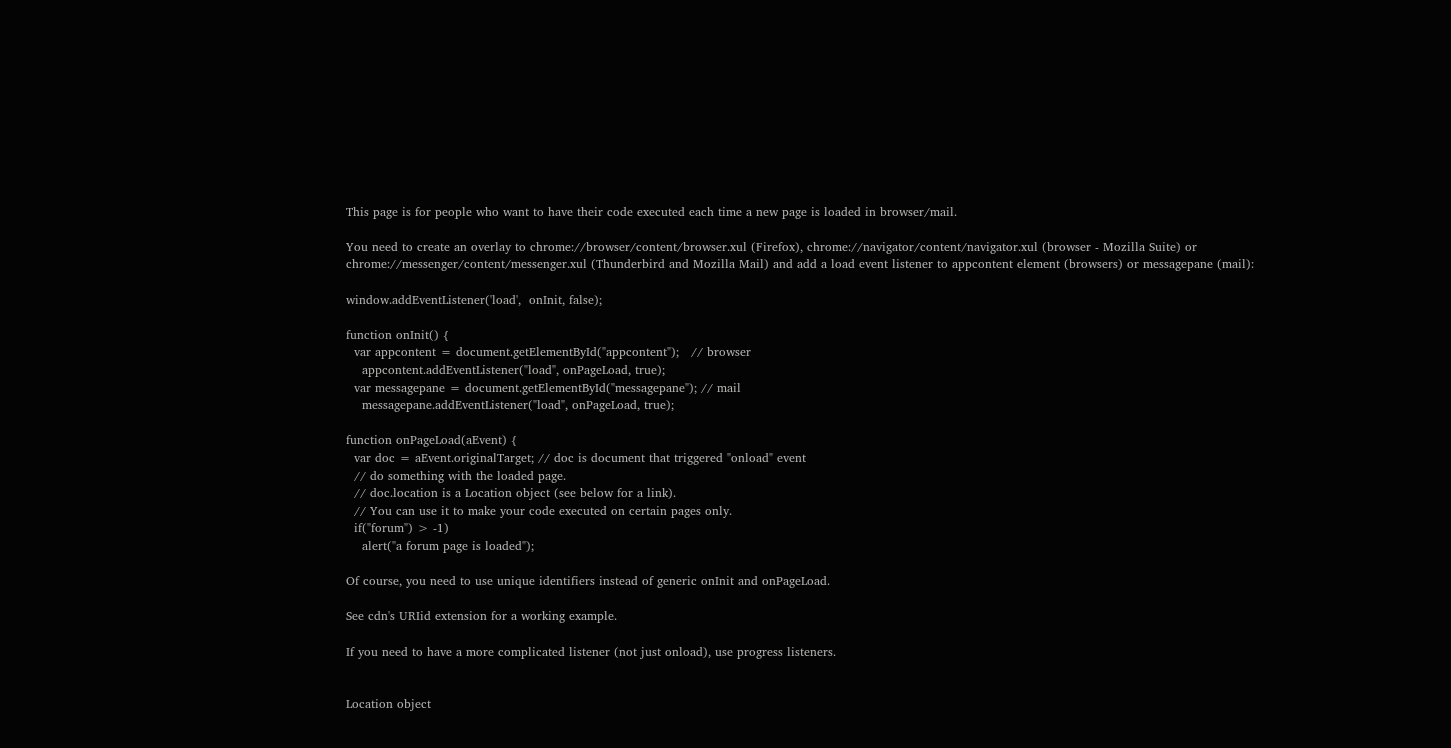This page is for people who want to have their code executed each time a new page is loaded in browser/mail.

You need to create an overlay to chrome://browser/content/browser.xul (Firefox), chrome://navigator/content/navigator.xul (browser - Mozilla Suite) or chrome://messenger/content/messenger.xul (Thunderbird and Mozilla Mail) and add a load event listener to appcontent element (browsers) or messagepane (mail):

window.addEventListener('load',  onInit, false);

function onInit() {
  var appcontent = document.getElementById("appcontent");   // browser
    appcontent.addEventListener("load", onPageLoad, true);
  var messagepane = document.getElementById("messagepane"); // mail
    messagepane.addEventListener("load", onPageLoad, true);

function onPageLoad(aEvent) {
  var doc = aEvent.originalTarget; // doc is document that triggered "onload" event
  // do something with the loaded page.
  // doc.location is a Location object (see below for a link).
  // You can use it to make your code executed on certain pages only.
  if("forum") > -1)
    alert("a forum page is loaded");

Of course, you need to use unique identifiers instead of generic onInit and onPageLoad.

See cdn's URIid extension for a working example.

If you need to have a more complicated listener (not just onload), use progress listeners.


Location object